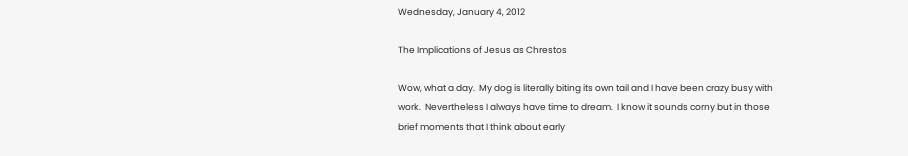Wednesday, January 4, 2012

The Implications of Jesus as Chrestos

Wow, what a day.  My dog is literally biting its own tail and I have been crazy busy with work.  Nevertheless I always have time to dream.  I know it sounds corny but in those brief moments that I think about early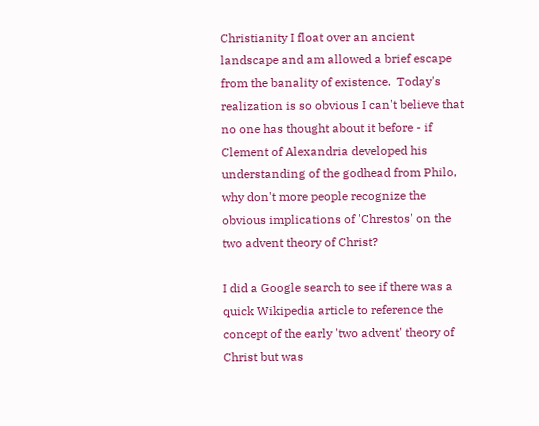Christianity I float over an ancient landscape and am allowed a brief escape from the banality of existence.  Today's realization is so obvious I can't believe that no one has thought about it before - if Clement of Alexandria developed his understanding of the godhead from Philo, why don't more people recognize the obvious implications of 'Chrestos' on the two advent theory of Christ?

I did a Google search to see if there was a quick Wikipedia article to reference the concept of the early 'two advent' theory of Christ but was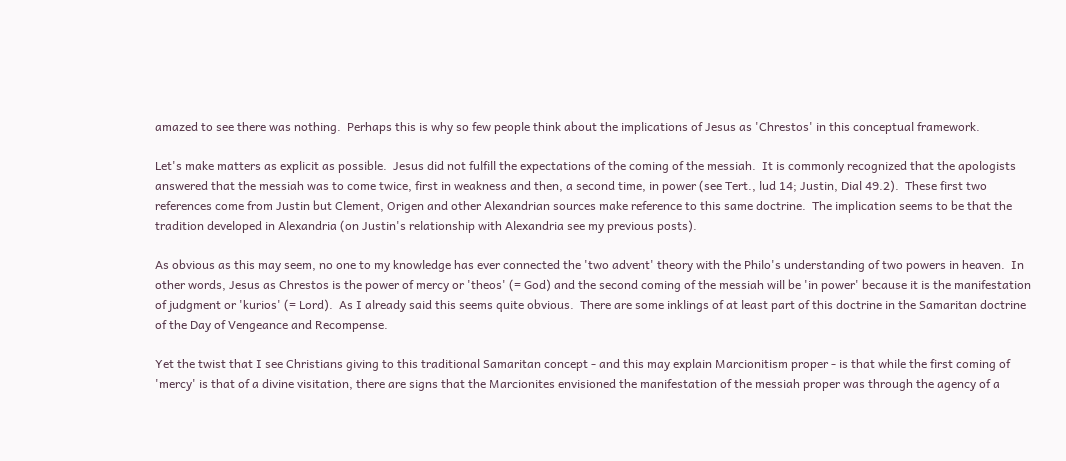amazed to see there was nothing.  Perhaps this is why so few people think about the implications of Jesus as 'Chrestos' in this conceptual framework.

Let's make matters as explicit as possible.  Jesus did not fulfill the expectations of the coming of the messiah.  It is commonly recognized that the apologists answered that the messiah was to come twice, first in weakness and then, a second time, in power (see Tert., lud 14; Justin, Dial 49.2).  These first two references come from Justin but Clement, Origen and other Alexandrian sources make reference to this same doctrine.  The implication seems to be that the tradition developed in Alexandria (on Justin's relationship with Alexandria see my previous posts).

As obvious as this may seem, no one to my knowledge has ever connected the 'two advent' theory with the Philo's understanding of two powers in heaven.  In other words, Jesus as Chrestos is the power of mercy or 'theos' (= God) and the second coming of the messiah will be 'in power' because it is the manifestation of judgment or 'kurios' (= Lord).  As I already said this seems quite obvious.  There are some inklings of at least part of this doctrine in the Samaritan doctrine of the Day of Vengeance and Recompense.

Yet the twist that I see Christians giving to this traditional Samaritan concept - and this may explain Marcionitism proper - is that while the first coming of 'mercy' is that of a divine visitation, there are signs that the Marcionites envisioned the manifestation of the messiah proper was through the agency of a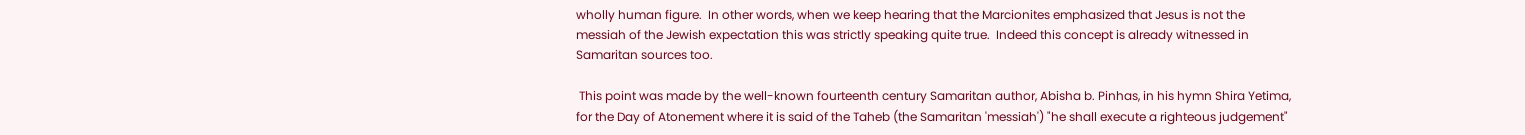wholly human figure.  In other words, when we keep hearing that the Marcionites emphasized that Jesus is not the messiah of the Jewish expectation this was strictly speaking quite true.  Indeed this concept is already witnessed in Samaritan sources too.

 This point was made by the well-known fourteenth century Samaritan author, Abisha b. Pinhas, in his hymn Shira Yetima, for the Day of Atonement where it is said of the Taheb (the Samaritan 'messiah') "he shall execute a righteous judgement"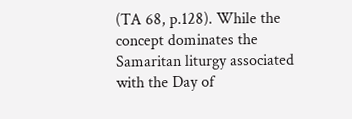(TA 68, p.128). While the concept dominates the Samaritan liturgy associated with the Day of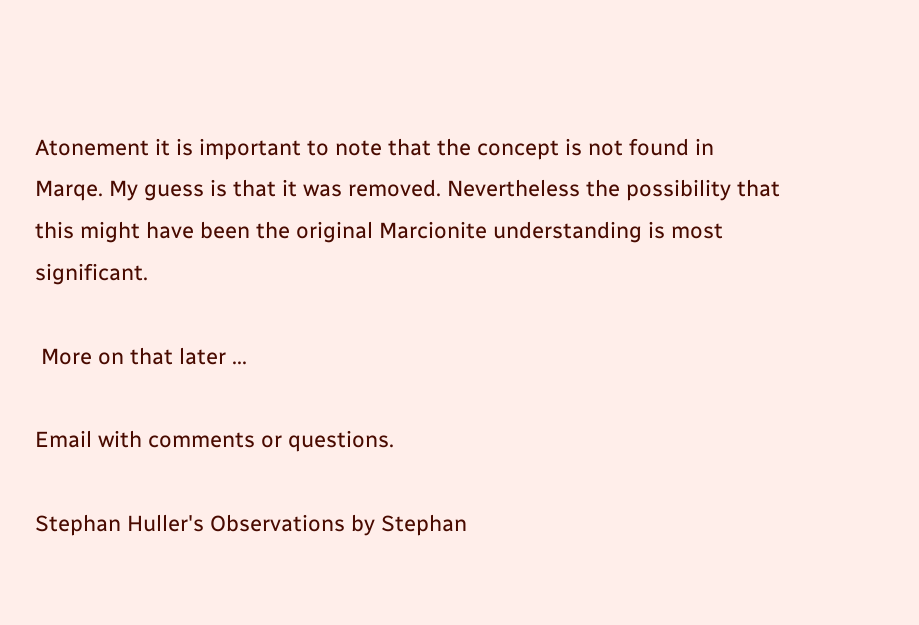Atonement it is important to note that the concept is not found in Marqe. My guess is that it was removed. Nevertheless the possibility that this might have been the original Marcionite understanding is most significant.

 More on that later ...

Email with comments or questions.

Stephan Huller's Observations by Stephan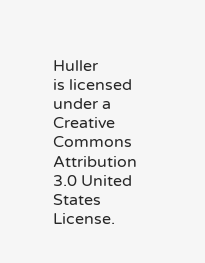Huller
is licensed under a
Creative Commons Attribution 3.0 United States License.